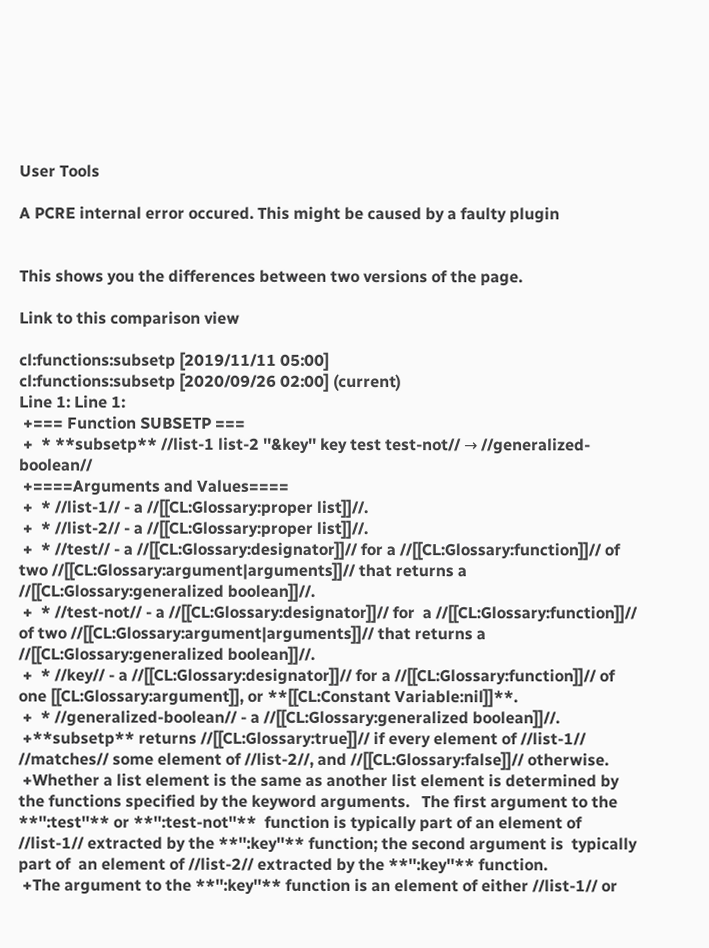User Tools

A PCRE internal error occured. This might be caused by a faulty plugin


This shows you the differences between two versions of the page.

Link to this comparison view

cl:functions:subsetp [2019/11/11 05:00]
cl:functions:subsetp [2020/09/26 02:00] (current)
Line 1: Line 1:
 +=== Function SUBSETP ===
 +  * **subsetp** //list-1 list-2 ''&key'' key test test-not// → //generalized-boolean//
 +====Arguments and Values====
 +  * //list-1// - a //[[CL:Glossary:proper list]]//.
 +  * //list-2// - a //[[CL:Glossary:proper list]]//.
 +  * //test// - a //[[CL:Glossary:designator]]// for a //[[CL:Glossary:function]]// of two //[[CL:Glossary:argument|arguments]]// that returns a //[[CL:Glossary:generalized boolean]]//.
 +  * //test-not// - a //[[CL:Glossary:designator]]// for  a //[[CL:Glossary:function]]// of two //[[CL:Glossary:argument|arguments]]// that returns a //[[CL:Glossary:generalized boolean]]//.
 +  * //key// - a //[[CL:Glossary:designator]]// for a //[[CL:Glossary:function]]// of one [[CL:Glossary:argument]], or **[[CL:Constant Variable:nil]]**.
 +  * //generalized-boolean// - a //[[CL:Glossary:generalized boolean]]//.
 +**subsetp** returns //[[CL:Glossary:true]]// if every element of //list-1// //matches// some element of //list-2//, and //[[CL:Glossary:false]]// otherwise.
 +Whether a list element is the same as another list element is determined by the functions specified by the keyword arguments.   The first argument to the **'':test''** or **'':test-not''**  function is typically part of an element of //list-1// extracted by the **'':key''** function; the second argument is  typically part of  an element of //list-2// extracted by the **'':key''** function.
 +The argument to the **'':key''** function is an element of either //list-1// or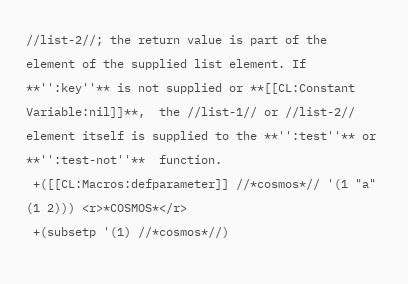//list-2//; the return value is part of the element of the supplied list element. If **'':key''** is not supplied or **[[CL:Constant Variable:nil]]**,  the //list-1// or //list-2// element itself is supplied to the **'':test''** or **'':test-not''**  function.
 +([[CL:Macros:defparameter]] //*cosmos*// '(1 "a" (1 2))) <r>*COSMOS*</r>
 +(subsetp '(1) //*cosmos*//)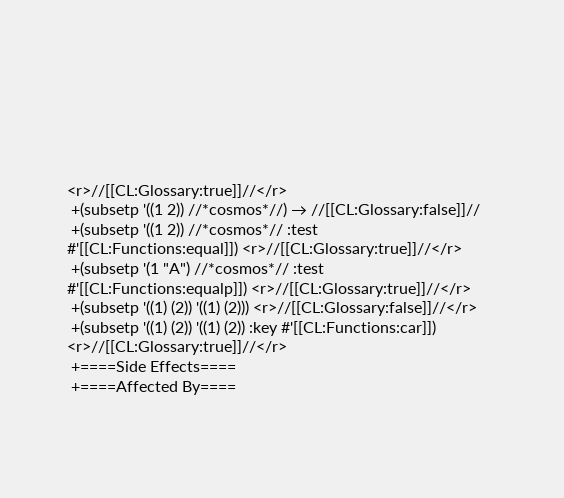<r>//[[CL:Glossary:true]]//</r>
 +(subsetp '((1 2)) //*cosmos*//) → //[[CL:Glossary:false]]//
 +(subsetp '((1 2)) //*cosmos*// :test #'[[CL:Functions:equal]]) <r>//[[CL:Glossary:true]]//</r>
 +(subsetp '(1 "A") //*cosmos*// :test #'[[CL:Functions:equalp]]) <r>//[[CL:Glossary:true]]//</r>
 +(subsetp '((1) (2)) '((1) (2))) <r>//[[CL:Glossary:false]]//</r>
 +(subsetp '((1) (2)) '((1) (2)) :key #'[[CL:Functions:car]]) <r>//[[CL:Glossary:true]]//</r>
 +====Side Effects====
 +====Affected By====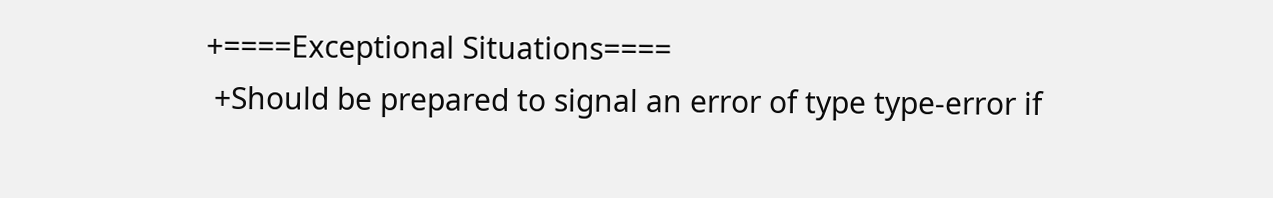+====Exceptional Situations====
 +Should be prepared to signal an error of type type-error if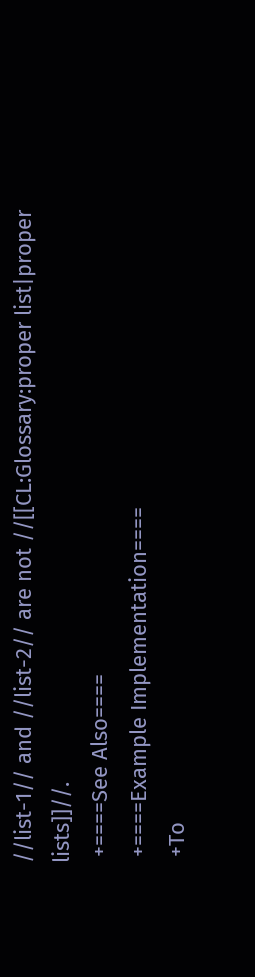//list-1// and //list-2// are not //[[CL:Glossary:proper list|proper lists]]//.
 +====See Also====
 +====Example Implementation====
 +To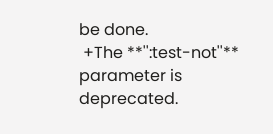be done.
 +The **'':test-not''** parameter is deprecated.